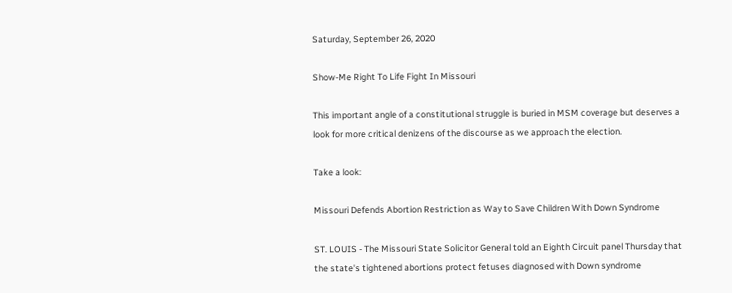Saturday, September 26, 2020

Show-Me Right To Life Fight In Missouri

This important angle of a constitutional struggle is buried in MSM coverage but deserves a look for more critical denizens of the discourse as we approach the election.

Take a look:

Missouri Defends Abortion Restriction as Way to Save Children With Down Syndrome

ST. LOUIS - The Missouri State Solicitor General told an Eighth Circuit panel Thursday that the state's tightened abortions protect fetuses diagnosed with Down syndrome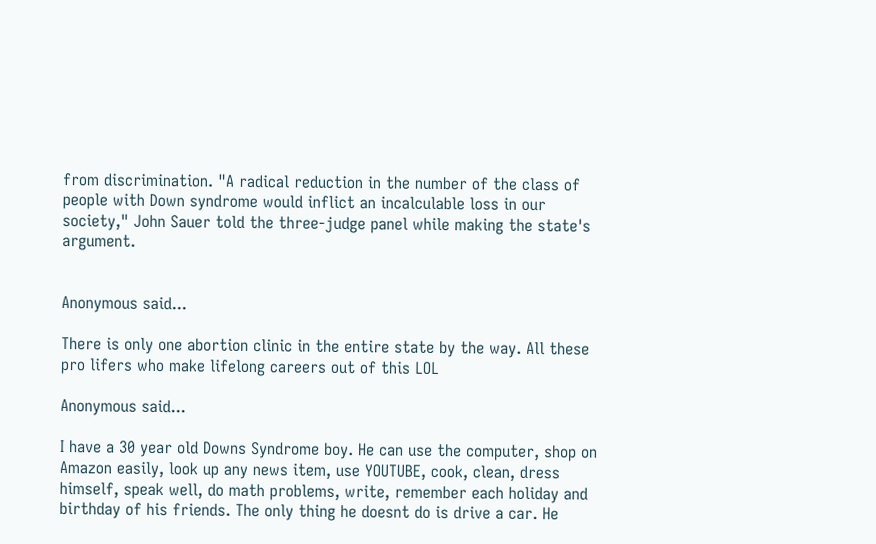from discrimination. "A radical reduction in the number of the class of people with Down syndrome would inflict an incalculable loss in our society," John Sauer told the three-judge panel while making the state's argument.


Anonymous said...

There is only one abortion clinic in the entire state by the way. All these pro lifers who make lifelong careers out of this LOL

Anonymous said...

I have a 30 year old Downs Syndrome boy. He can use the computer, shop on Amazon easily, look up any news item, use YOUTUBE, cook, clean, dress himself, speak well, do math problems, write, remember each holiday and birthday of his friends. The only thing he doesnt do is drive a car. He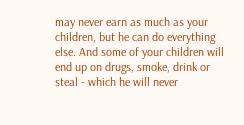may never earn as much as your children, but he can do everything else. And some of your children will end up on drugs, smoke, drink or steal - which he will never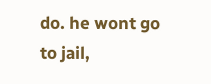do. he wont go to jail,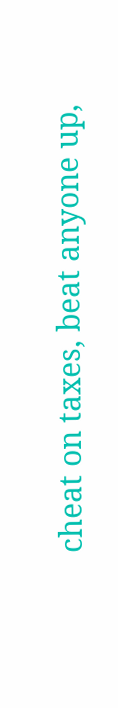cheat on taxes, beat anyone up,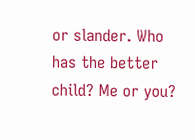or slander. Who has the better child? Me or you?